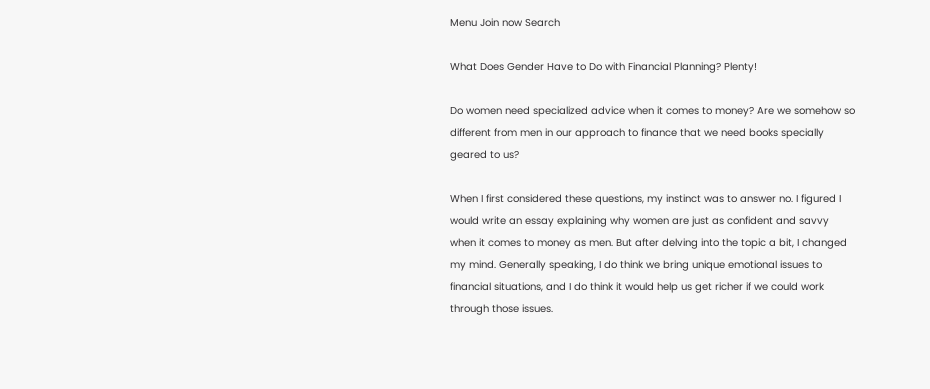Menu Join now Search

What Does Gender Have to Do with Financial Planning? Plenty!

Do women need specialized advice when it comes to money? Are we somehow so different from men in our approach to finance that we need books specially geared to us?

When I first considered these questions, my instinct was to answer no. I figured I would write an essay explaining why women are just as confident and savvy when it comes to money as men. But after delving into the topic a bit, I changed my mind. Generally speaking, I do think we bring unique emotional issues to financial situations, and I do think it would help us get richer if we could work through those issues.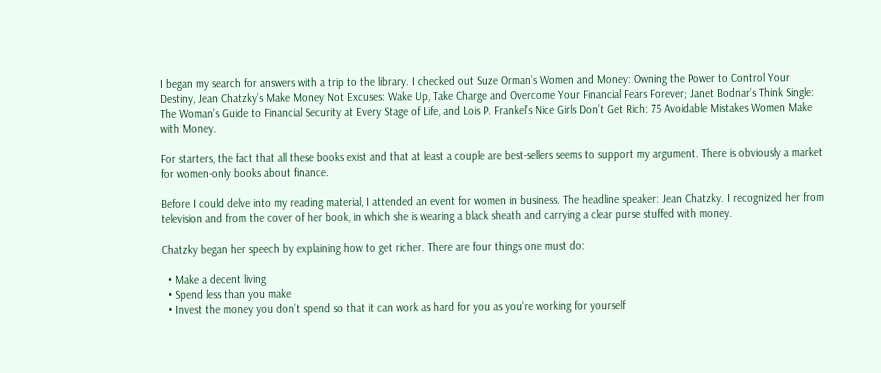I began my search for answers with a trip to the library. I checked out Suze Orman’s Women and Money: Owning the Power to Control Your Destiny, Jean Chatzky’s Make Money Not Excuses: Wake Up, Take Charge and Overcome Your Financial Fears Forever; Janet Bodnar’s Think Single: The Woman’s Guide to Financial Security at Every Stage of Life, and Lois P. Frankel’s Nice Girls Don’t Get Rich: 75 Avoidable Mistakes Women Make with Money.

For starters, the fact that all these books exist and that at least a couple are best-sellers seems to support my argument. There is obviously a market for women-only books about finance.

Before I could delve into my reading material, I attended an event for women in business. The headline speaker: Jean Chatzky. I recognized her from television and from the cover of her book, in which she is wearing a black sheath and carrying a clear purse stuffed with money.

Chatzky began her speech by explaining how to get richer. There are four things one must do:

  • Make a decent living
  • Spend less than you make
  • Invest the money you don’t spend so that it can work as hard for you as you’re working for yourself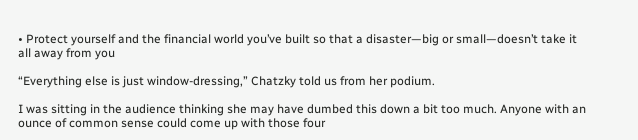• Protect yourself and the financial world you’ve built so that a disaster—big or small—doesn’t take it all away from you

“Everything else is just window-dressing,” Chatzky told us from her podium.

I was sitting in the audience thinking she may have dumbed this down a bit too much. Anyone with an ounce of common sense could come up with those four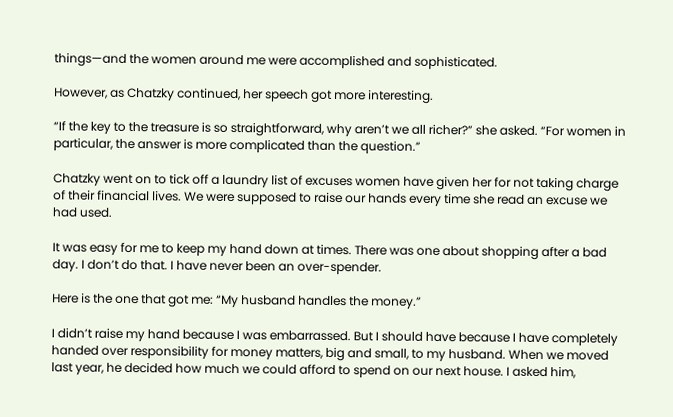things—and the women around me were accomplished and sophisticated.

However, as Chatzky continued, her speech got more interesting.

“If the key to the treasure is so straightforward, why aren’t we all richer?” she asked. “For women in particular, the answer is more complicated than the question.”

Chatzky went on to tick off a laundry list of excuses women have given her for not taking charge of their financial lives. We were supposed to raise our hands every time she read an excuse we had used.

It was easy for me to keep my hand down at times. There was one about shopping after a bad day. I don’t do that. I have never been an over-spender.

Here is the one that got me: “My husband handles the money.”

I didn’t raise my hand because I was embarrassed. But I should have because I have completely handed over responsibility for money matters, big and small, to my husband. When we moved last year, he decided how much we could afford to spend on our next house. I asked him,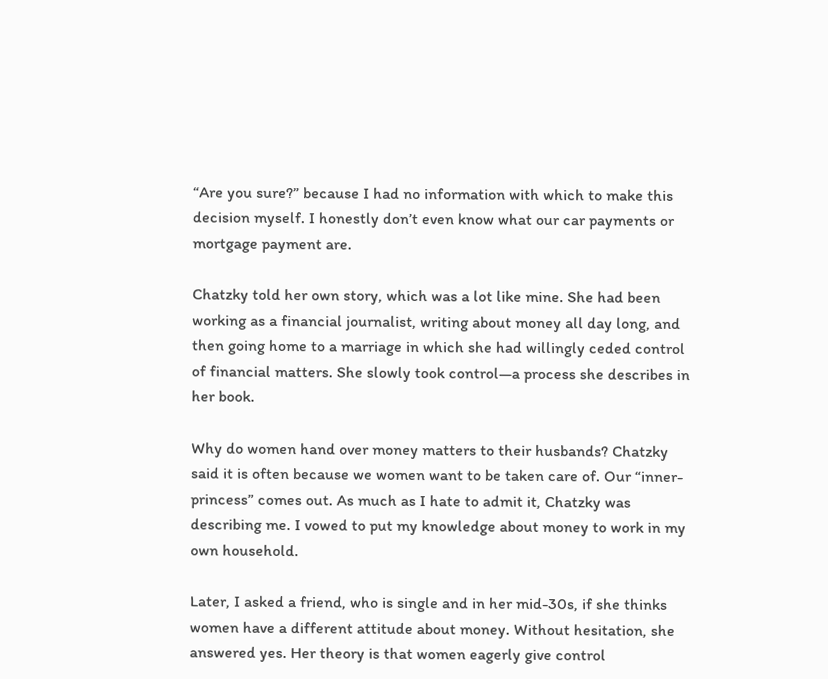“Are you sure?” because I had no information with which to make this decision myself. I honestly don’t even know what our car payments or mortgage payment are.

Chatzky told her own story, which was a lot like mine. She had been working as a financial journalist, writing about money all day long, and then going home to a marriage in which she had willingly ceded control of financial matters. She slowly took control—a process she describes in her book.

Why do women hand over money matters to their husbands? Chatzky said it is often because we women want to be taken care of. Our “inner-princess” comes out. As much as I hate to admit it, Chatzky was describing me. I vowed to put my knowledge about money to work in my own household.

Later, I asked a friend, who is single and in her mid-30s, if she thinks women have a different attitude about money. Without hesitation, she answered yes. Her theory is that women eagerly give control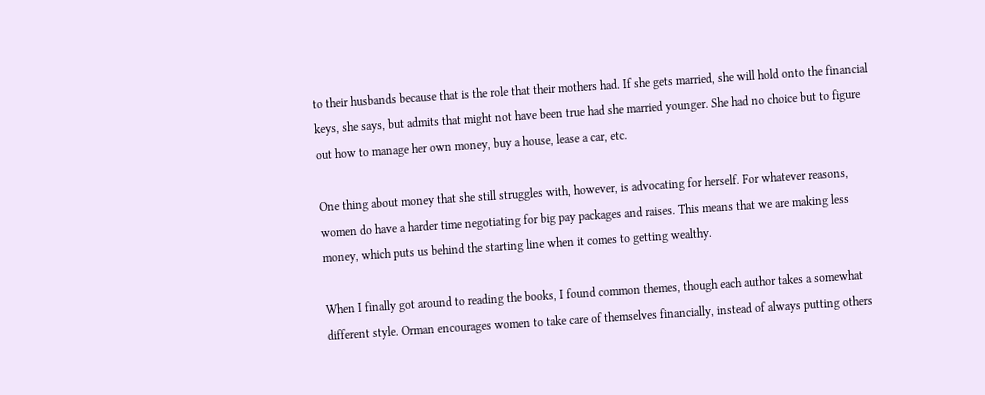to their husbands because that is the role that their mothers had. If she gets married, she will hold onto the financial keys, she says, but admits that might not have been true had she married younger. She had no choice but to figure out how to manage her own money, buy a house, lease a car, etc.

One thing about money that she still struggles with, however, is advocating for herself. For whatever reasons, women do have a harder time negotiating for big pay packages and raises. This means that we are making less money, which puts us behind the starting line when it comes to getting wealthy.

When I finally got around to reading the books, I found common themes, though each author takes a somewhat different style. Orman encourages women to take care of themselves financially, instead of always putting others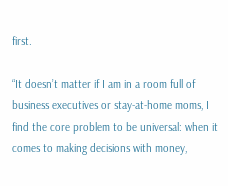first.

“It doesn’t matter if I am in a room full of business executives or stay-at-home moms, I find the core problem to be universal: when it comes to making decisions with money,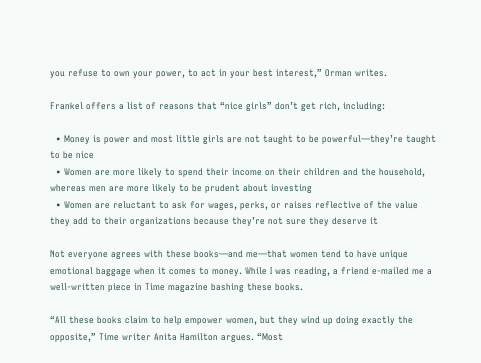you refuse to own your power, to act in your best interest,” Orman writes.

Frankel offers a list of reasons that “nice girls” don’t get rich, including:

  • Money is power and most little girls are not taught to be powerful—they’re taught to be nice
  • Women are more likely to spend their income on their children and the household, whereas men are more likely to be prudent about investing
  • Women are reluctant to ask for wages, perks, or raises reflective of the value they add to their organizations because they’re not sure they deserve it

Not everyone agrees with these books—and me—that women tend to have unique emotional baggage when it comes to money. While I was reading, a friend e-mailed me a well-written piece in Time magazine bashing these books.

“All these books claim to help empower women, but they wind up doing exactly the opposite,” Time writer Anita Hamilton argues. “Most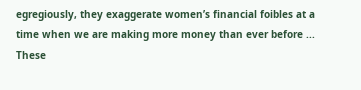egregiously, they exaggerate women’s financial foibles at a time when we are making more money than ever before ... These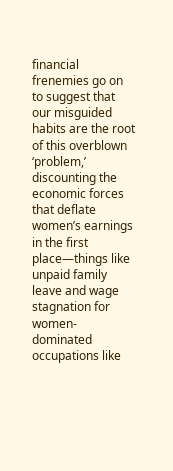financial frenemies go on to suggest that our misguided habits are the root of this overblown ‘problem,’ discounting the economic forces that deflate women’s earnings in the first place—things like unpaid family leave and wage stagnation for women-dominated occupations like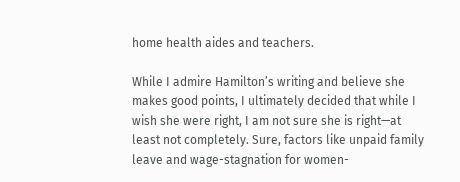home health aides and teachers.

While I admire Hamilton’s writing and believe she makes good points, I ultimately decided that while I wish she were right, I am not sure she is right—at least not completely. Sure, factors like unpaid family leave and wage-stagnation for women-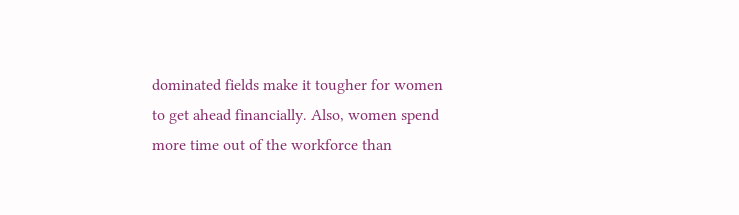dominated fields make it tougher for women to get ahead financially. Also, women spend more time out of the workforce than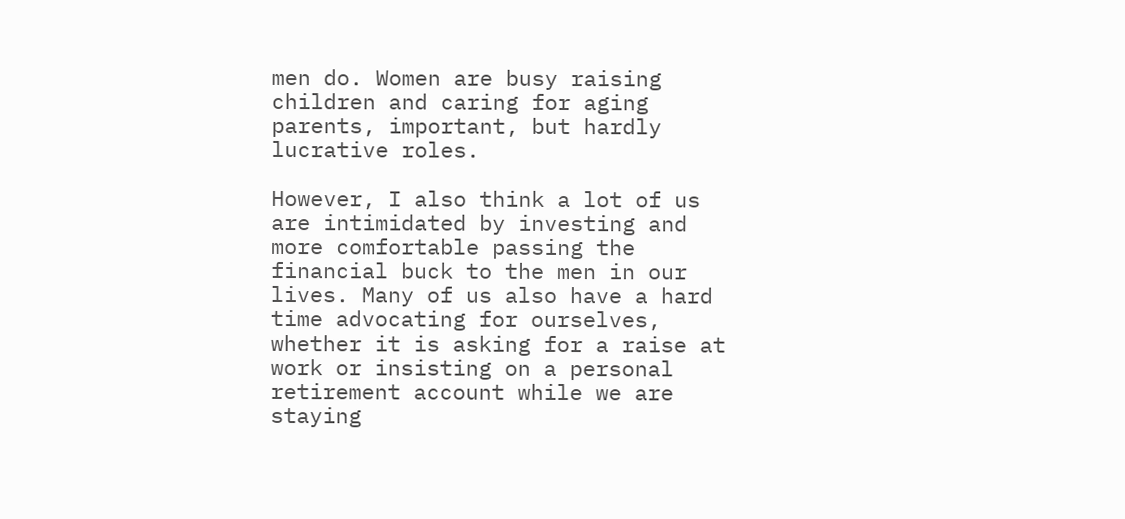men do. Women are busy raising children and caring for aging parents, important, but hardly lucrative roles.

However, I also think a lot of us are intimidated by investing and more comfortable passing the financial buck to the men in our lives. Many of us also have a hard time advocating for ourselves, whether it is asking for a raise at work or insisting on a personal retirement account while we are staying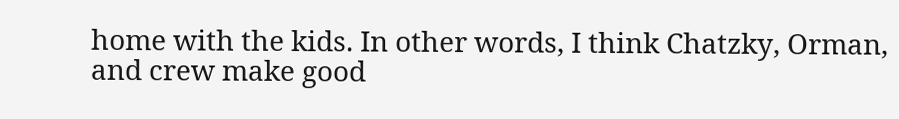home with the kids. In other words, I think Chatzky, Orman, and crew make good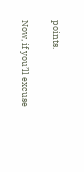points.

Now, if you’ll excuse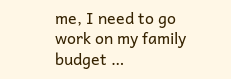me, I need to go work on my family budget …